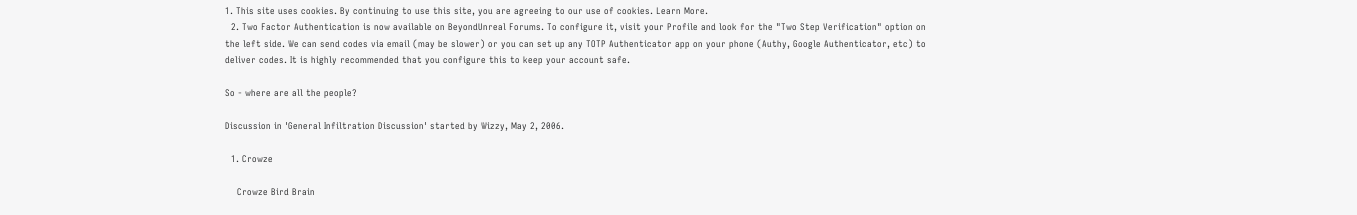1. This site uses cookies. By continuing to use this site, you are agreeing to our use of cookies. Learn More.
  2. Two Factor Authentication is now available on BeyondUnreal Forums. To configure it, visit your Profile and look for the "Two Step Verification" option on the left side. We can send codes via email (may be slower) or you can set up any TOTP Authenticator app on your phone (Authy, Google Authenticator, etc) to deliver codes. It is highly recommended that you configure this to keep your account safe.

So - where are all the people?

Discussion in 'General Infiltration Discussion' started by Wizzy, May 2, 2006.

  1. Crowze

    Crowze Bird Brain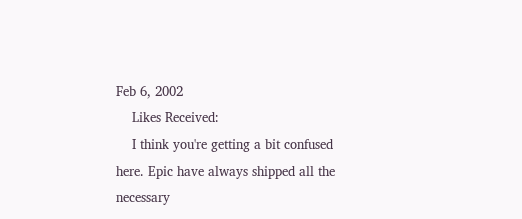Feb 6, 2002
    Likes Received:
    I think you're getting a bit confused here. Epic have always shipped all the necessary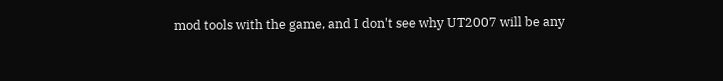mod tools with the game, and I don't see why UT2007 will be any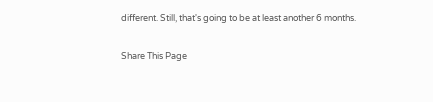different. Still, that's going to be at least another 6 months.

Share This Page